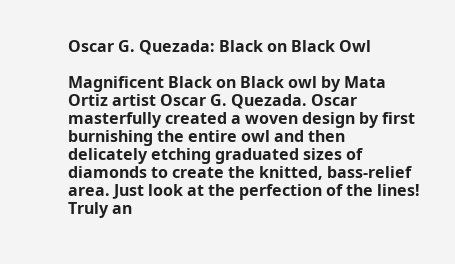Oscar G. Quezada: Black on Black Owl

Magnificent Black on Black owl by Mata Ortiz artist Oscar G. Quezada. Oscar masterfully created a woven design by first burnishing the entire owl and then delicately etching graduated sizes of diamonds to create the knitted, bass-relief area. Just look at the perfection of the lines! Truly an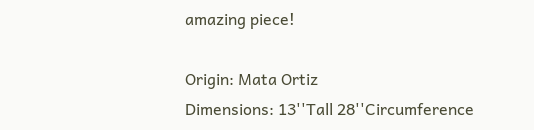amazing piece!

Origin: Mata Ortiz
Dimensions: 13''Tall 28''Circumference